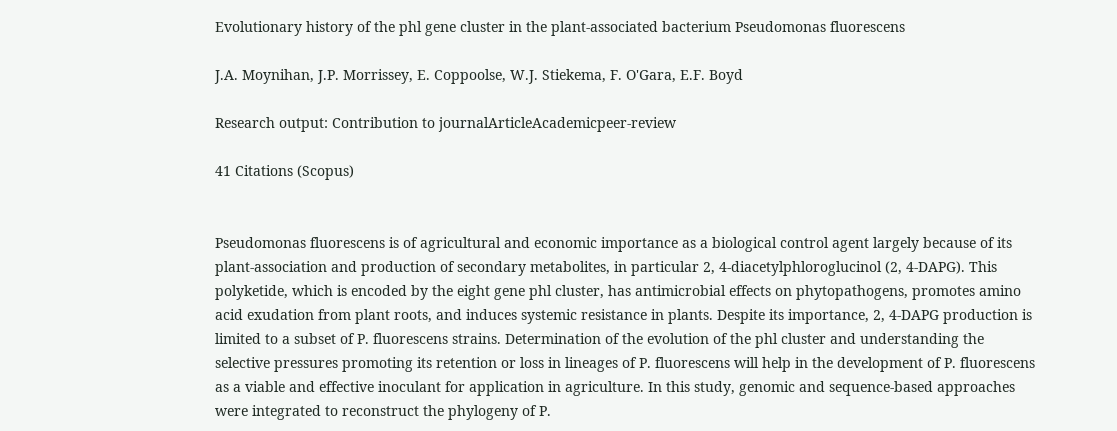Evolutionary history of the phl gene cluster in the plant-associated bacterium Pseudomonas fluorescens

J.A. Moynihan, J.P. Morrissey, E. Coppoolse, W.J. Stiekema, F. O'Gara, E.F. Boyd

Research output: Contribution to journalArticleAcademicpeer-review

41 Citations (Scopus)


Pseudomonas fluorescens is of agricultural and economic importance as a biological control agent largely because of its plant-association and production of secondary metabolites, in particular 2, 4-diacetylphloroglucinol (2, 4-DAPG). This polyketide, which is encoded by the eight gene phl cluster, has antimicrobial effects on phytopathogens, promotes amino acid exudation from plant roots, and induces systemic resistance in plants. Despite its importance, 2, 4-DAPG production is limited to a subset of P. fluorescens strains. Determination of the evolution of the phl cluster and understanding the selective pressures promoting its retention or loss in lineages of P. fluorescens will help in the development of P. fluorescens as a viable and effective inoculant for application in agriculture. In this study, genomic and sequence-based approaches were integrated to reconstruct the phylogeny of P.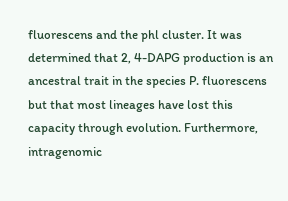fluorescens and the phl cluster. It was determined that 2, 4-DAPG production is an ancestral trait in the species P. fluorescens but that most lineages have lost this capacity through evolution. Furthermore, intragenomic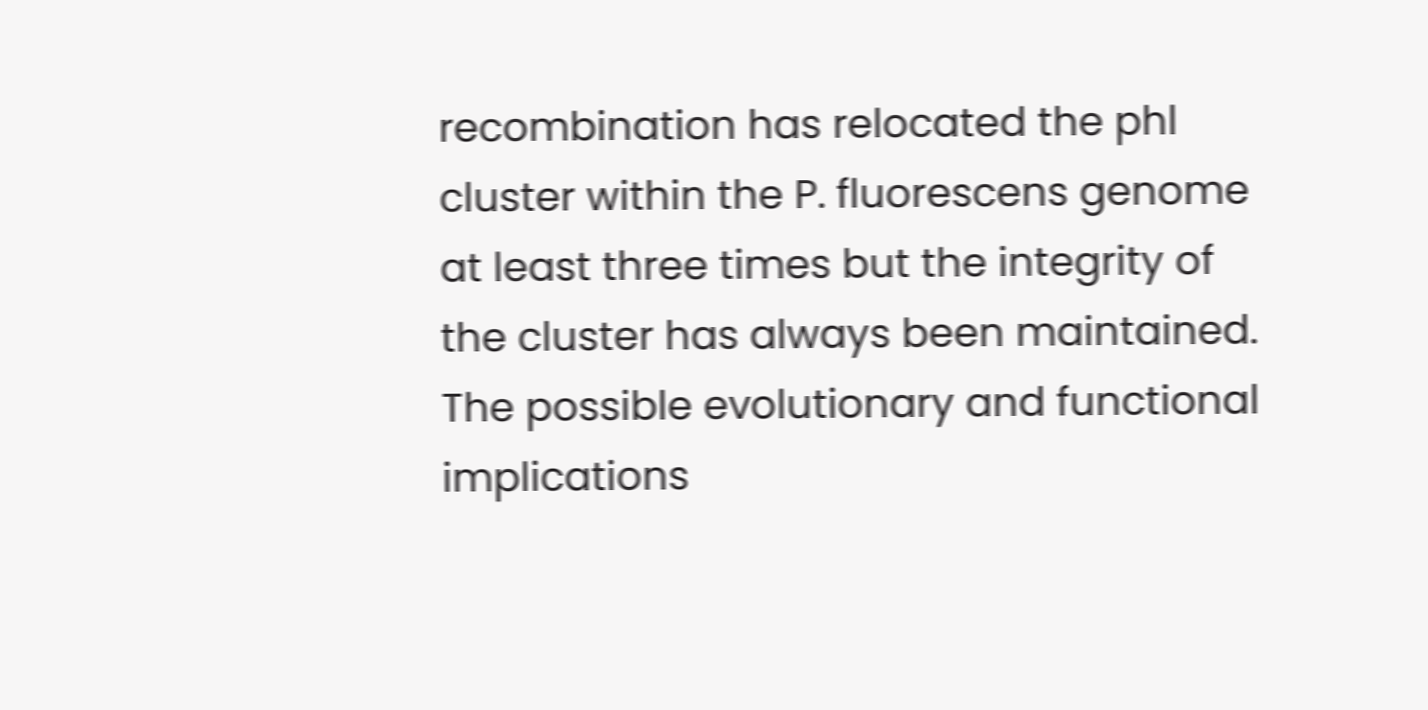recombination has relocated the phl cluster within the P. fluorescens genome at least three times but the integrity of the cluster has always been maintained. The possible evolutionary and functional implications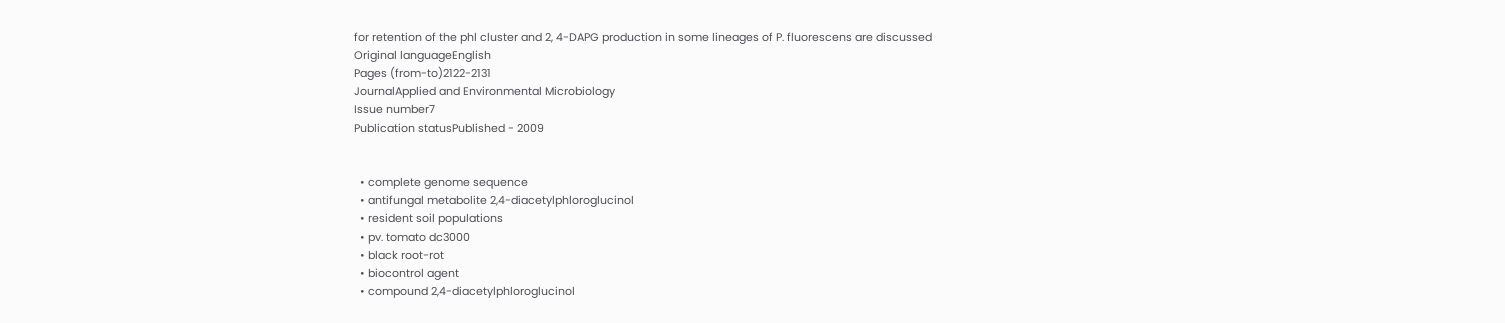for retention of the phl cluster and 2, 4-DAPG production in some lineages of P. fluorescens are discussed
Original languageEnglish
Pages (from-to)2122-2131
JournalApplied and Environmental Microbiology
Issue number7
Publication statusPublished - 2009


  • complete genome sequence
  • antifungal metabolite 2,4-diacetylphloroglucinol
  • resident soil populations
  • pv. tomato dc3000
  • black root-rot
  • biocontrol agent
  • compound 2,4-diacetylphloroglucinol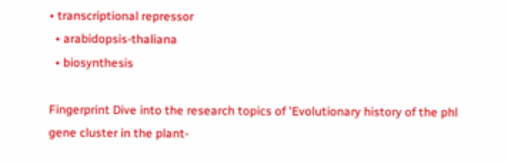• transcriptional repressor
  • arabidopsis-thaliana
  • biosynthesis

Fingerprint Dive into the research topics of 'Evolutionary history of the phl gene cluster in the plant-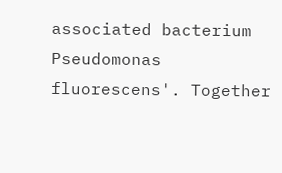associated bacterium Pseudomonas fluorescens'. Together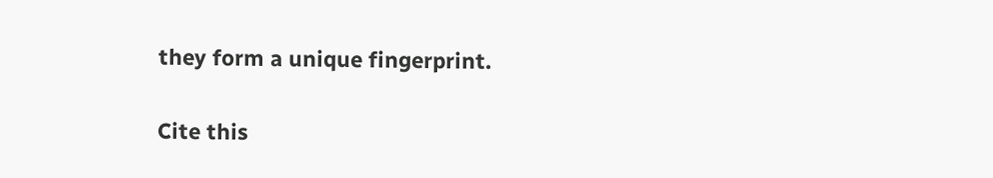they form a unique fingerprint.

Cite this